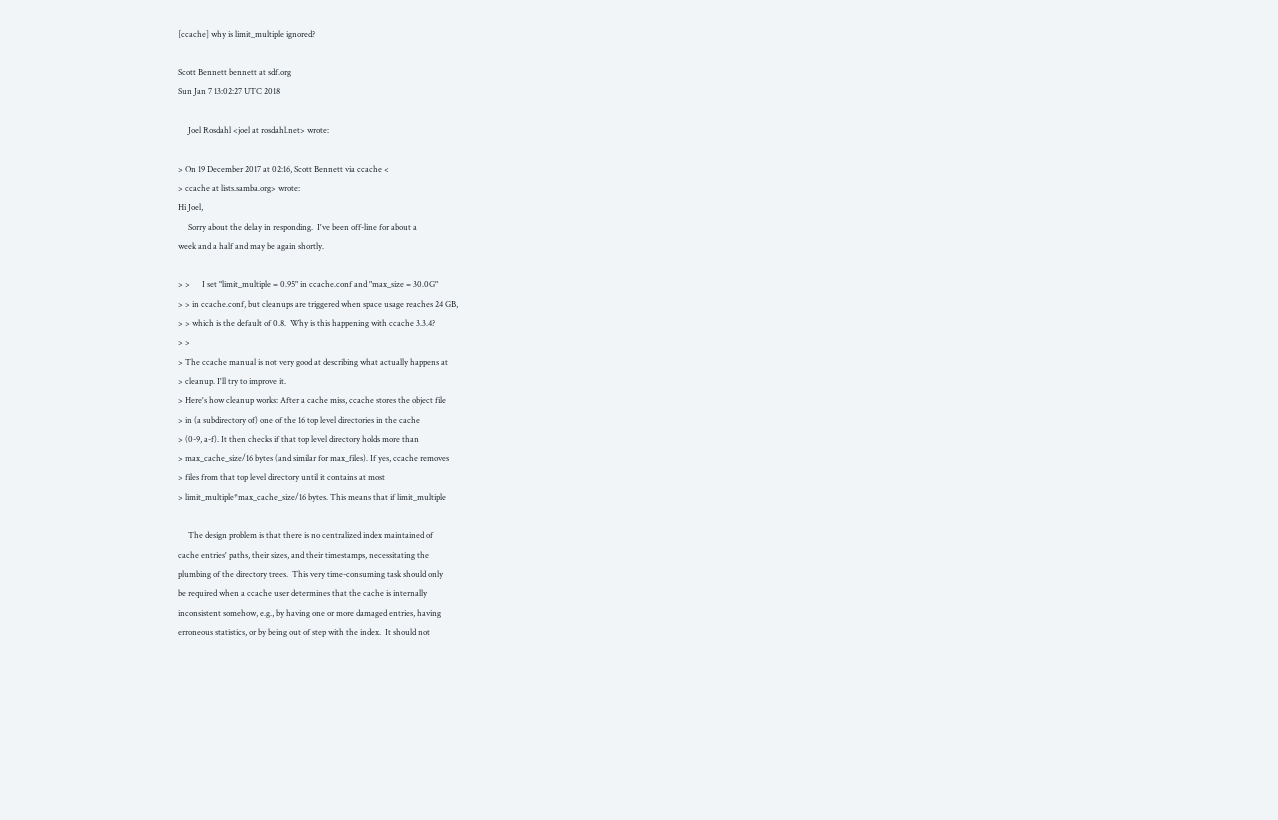[ccache] why is limit_multiple ignored?

Scott Bennett bennett at sdf.org
Sun Jan 7 13:02:27 UTC 2018

     Joel Rosdahl <joel at rosdahl.net> wrote:

> On 19 December 2017 at 02:16, Scott Bennett via ccache <
> ccache at lists.samba.org> wrote:
Hi Joel,
     Sorry about the delay in responding.  I've been off-line for about a
week and a half and may be again shortly.

> >      I set "limit_multiple = 0.95" in ccache.conf and "max_size = 30.0G"
> > in ccache.conf, but cleanups are triggered when space usage reaches 24 GB,
> > which is the default of 0.8.  Why is this happening with ccache 3.3.4?
> >
> The ccache manual is not very good at describing what actually happens at
> cleanup. I'll try to improve it.
> Here's how cleanup works: After a cache miss, ccache stores the object file
> in (a subdirectory of) one of the 16 top level directories in the cache
> (0-9, a-f). It then checks if that top level directory holds more than
> max_cache_size/16 bytes (and similar for max_files). If yes, ccache removes
> files from that top level directory until it contains at most
> limit_multiple*max_cache_size/16 bytes. This means that if limit_multiple

     The design problem is that there is no centralized index maintained of
cache entries' paths, their sizes, and their timestamps, necessitating the
plumbing of the directory trees.  This very time-consuming task should only
be required when a ccache user determines that the cache is internally
inconsistent somehow, e.g., by having one or more damaged entries, having
erroneous statistics, or by being out of step with the index.  It should not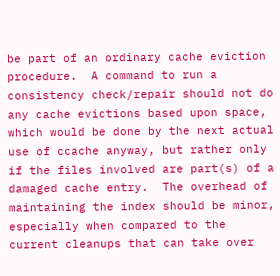be part of an ordinary cache eviction procedure.  A command to run a
consistency check/repair should not do any cache evictions based upon space,
which would be done by the next actual use of ccache anyway, but rather only
if the files involved are part(s) of a damaged cache entry.  The overhead of
maintaining the index should be minor, especially when compared to the
current cleanups that can take over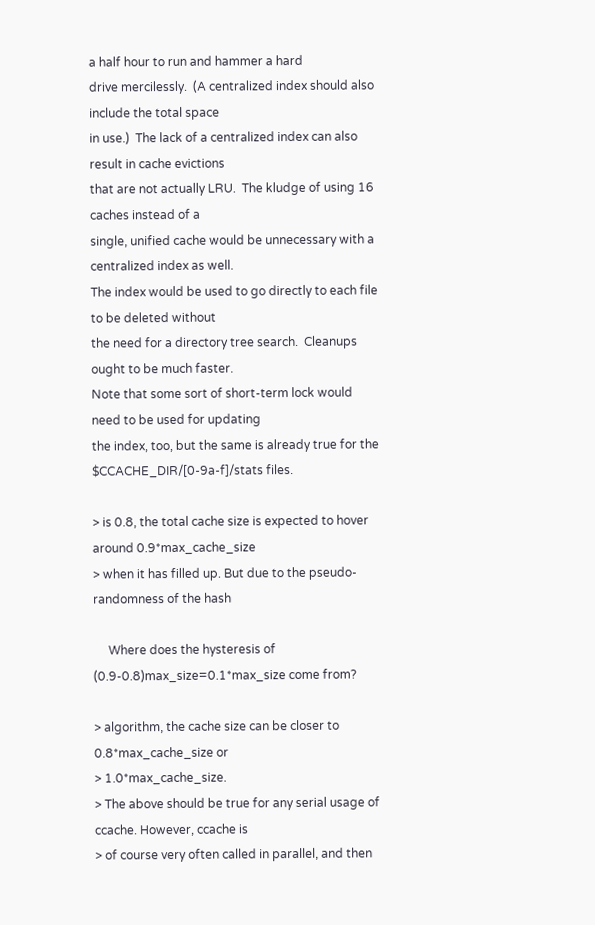a half hour to run and hammer a hard
drive mercilessly.  (A centralized index should also include the total space
in use.)  The lack of a centralized index can also result in cache evictions
that are not actually LRU.  The kludge of using 16 caches instead of a
single, unified cache would be unnecessary with a centralized index as well.
The index would be used to go directly to each file to be deleted without
the need for a directory tree search.  Cleanups ought to be much faster.
Note that some sort of short-term lock would need to be used for updating
the index, too, but the same is already true for the
$CCACHE_DIR/[0-9a-f]/stats files.

> is 0.8, the total cache size is expected to hover around 0.9*max_cache_size
> when it has filled up. But due to the pseudo-randomness of the hash

     Where does the hysteresis of (0.9-0.8)max_size=0.1*max_size come from?

> algorithm, the cache size can be closer to 0.8*max_cache_size or
> 1.0*max_cache_size.
> The above should be true for any serial usage of ccache. However, ccache is
> of course very often called in parallel, and then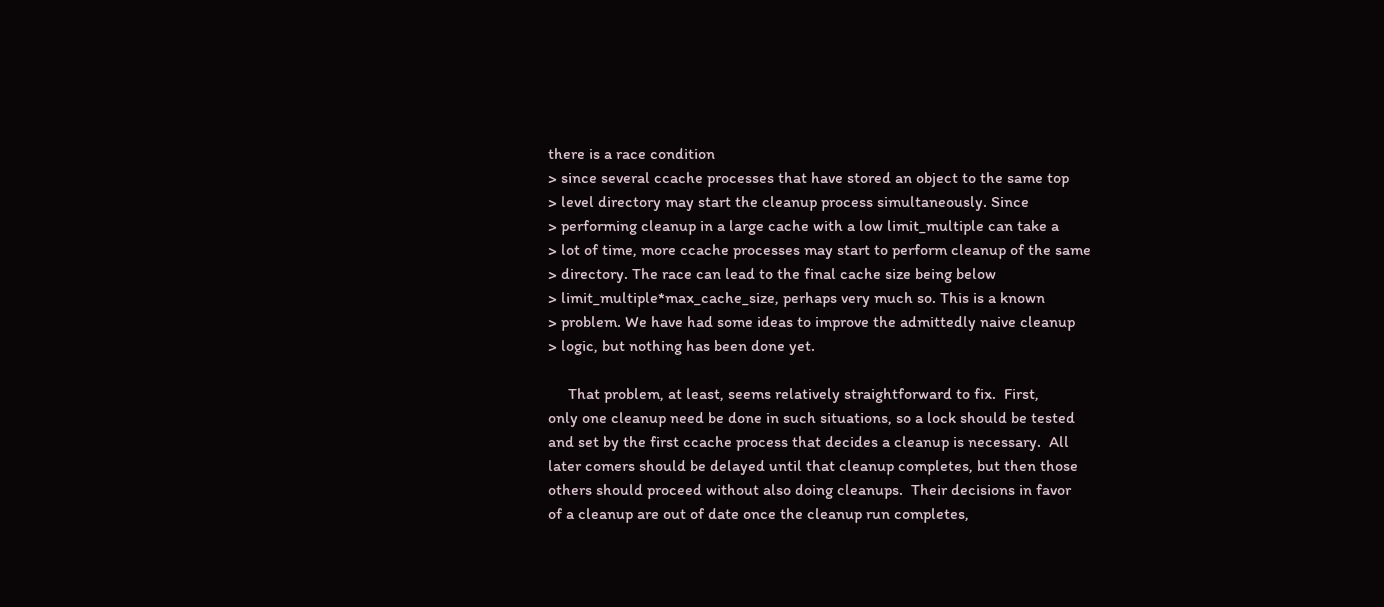there is a race condition
> since several ccache processes that have stored an object to the same top
> level directory may start the cleanup process simultaneously. Since
> performing cleanup in a large cache with a low limit_multiple can take a
> lot of time, more ccache processes may start to perform cleanup of the same
> directory. The race can lead to the final cache size being below
> limit_multiple*max_cache_size, perhaps very much so. This is a known
> problem. We have had some ideas to improve the admittedly naive cleanup
> logic, but nothing has been done yet.

     That problem, at least, seems relatively straightforward to fix.  First,
only one cleanup need be done in such situations, so a lock should be tested
and set by the first ccache process that decides a cleanup is necessary.  All
later comers should be delayed until that cleanup completes, but then those
others should proceed without also doing cleanups.  Their decisions in favor
of a cleanup are out of date once the cleanup run completes,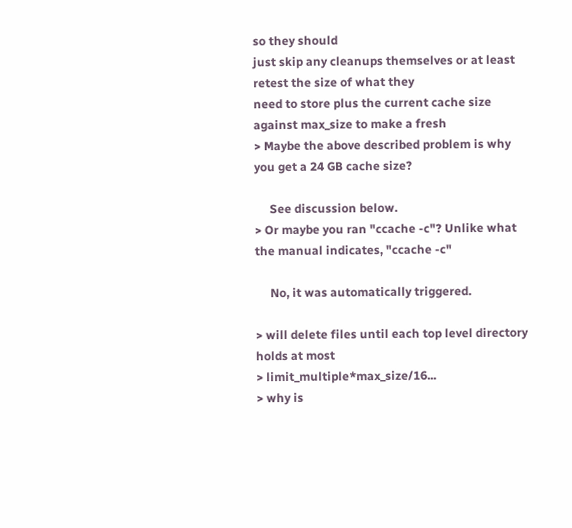so they should
just skip any cleanups themselves or at least retest the size of what they
need to store plus the current cache size against max_size to make a fresh
> Maybe the above described problem is why you get a 24 GB cache size?

     See discussion below.
> Or maybe you ran "ccache -c"? Unlike what the manual indicates, "ccache -c"

     No, it was automatically triggered.

> will delete files until each top level directory holds at most
> limit_multiple*max_size/16...
> why is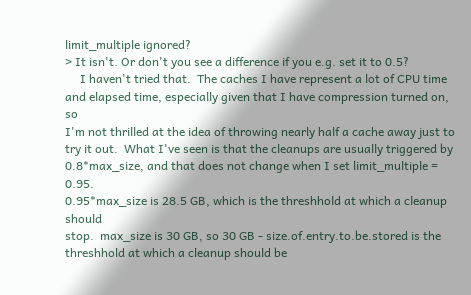limit_multiple ignored?
> It isn't. Or don't you see a difference if you e.g. set it to 0.5?
     I haven't tried that.  The caches I have represent a lot of CPU time
and elapsed time, especially given that I have compression turned on, so
I'm not thrilled at the idea of throwing nearly half a cache away just to
try it out.  What I've seen is that the cleanups are usually triggered by
0.8*max_size, and that does not change when I set limit_multiple = 0.95.
0.95*max_size is 28.5 GB, which is the threshhold at which a cleanup should
stop.  max_size is 30 GB, so 30 GB - size.of.entry.to.be.stored is the
threshhold at which a cleanup should be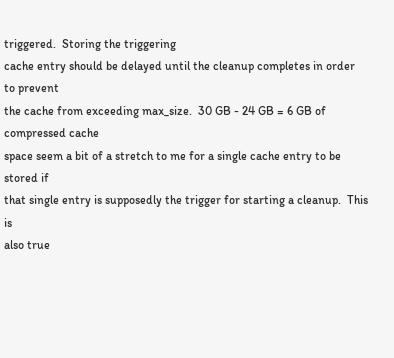triggered.  Storing the triggering
cache entry should be delayed until the cleanup completes in order to prevent
the cache from exceeding max_size.  30 GB - 24 GB = 6 GB of compressed cache
space seem a bit of a stretch to me for a single cache entry to be stored if
that single entry is supposedly the trigger for starting a cleanup.  This is
also true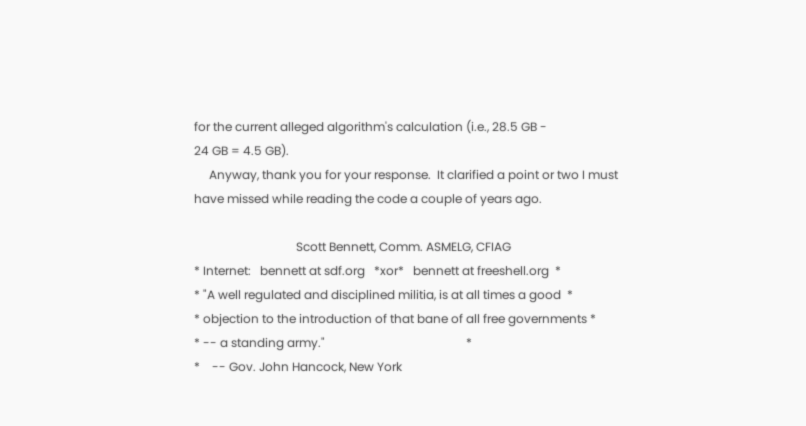for the current alleged algorithm's calculation (i.e., 28.5 GB -
24 GB = 4.5 GB).
     Anyway, thank you for your response.  It clarified a point or two I must
have missed while reading the code a couple of years ago.

                                  Scott Bennett, Comm. ASMELG, CFIAG
* Internet:   bennett at sdf.org   *xor*   bennett at freeshell.org  *
* "A well regulated and disciplined militia, is at all times a good  *
* objection to the introduction of that bane of all free governments *
* -- a standing army."                                               *
*    -- Gov. John Hancock, New York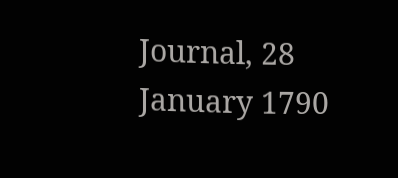Journal, 28 January 1790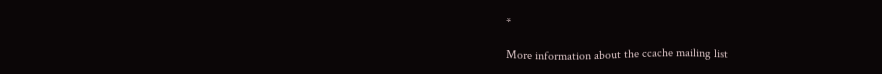*

More information about the ccache mailing list